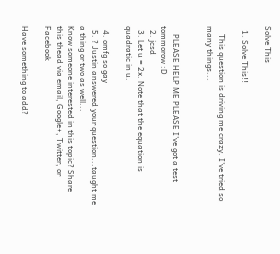Solve This

  1. Solve This!!

    This question is driving me crazy. I've tried so many things...


    PLEASE HELP ME PLEASE I've got a test tommorow :D
  2. jcsd
  3. Let u = 2x. Note that the equation is quadratic in u.

  4. omfg so gay
  5. ? Justin answered your question...taught me a thing or two as well...
Know someone interested in this topic? Share this thead via email, Google+, Twitter, or Facebook

Have something to add?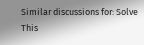Similar discussions for: Solve This